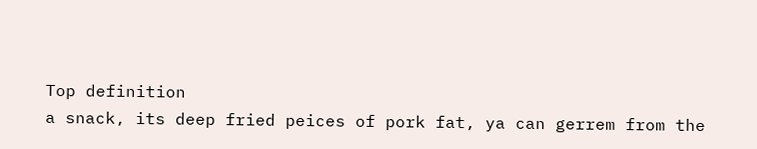Top definition
a snack, its deep fried peices of pork fat, ya can gerrem from the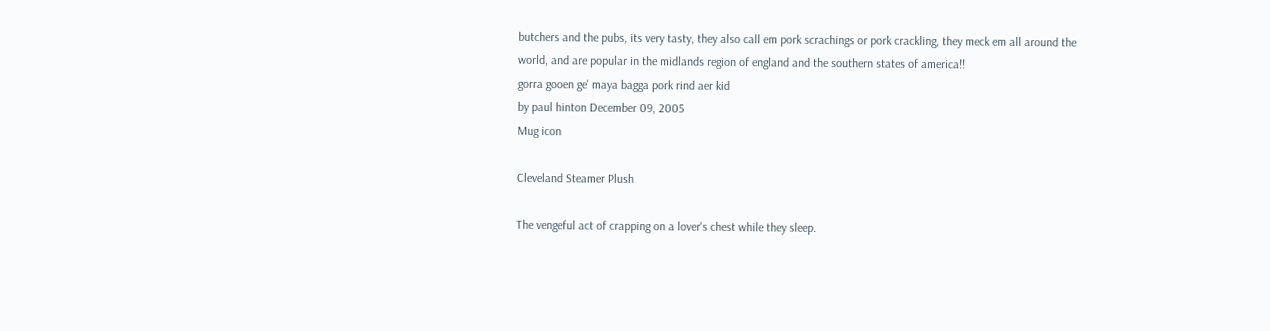butchers and the pubs, its very tasty, they also call em pork scrachings or pork crackling, they meck em all around the world, and are popular in the midlands region of england and the southern states of america!!
gorra gooen ge' maya bagga pork rind aer kid
by paul hinton December 09, 2005
Mug icon

Cleveland Steamer Plush

The vengeful act of crapping on a lover's chest while they sleep.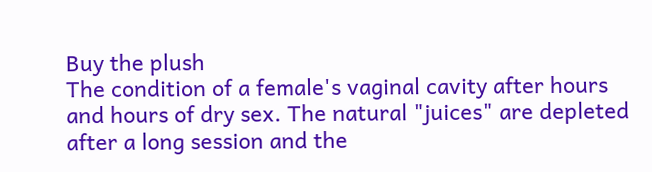Buy the plush
The condition of a female's vaginal cavity after hours and hours of dry sex. The natural "juices" are depleted after a long session and the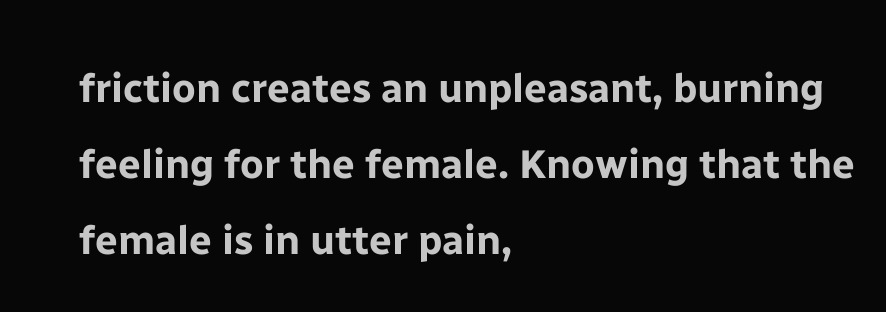friction creates an unpleasant, burning feeling for the female. Knowing that the female is in utter pain,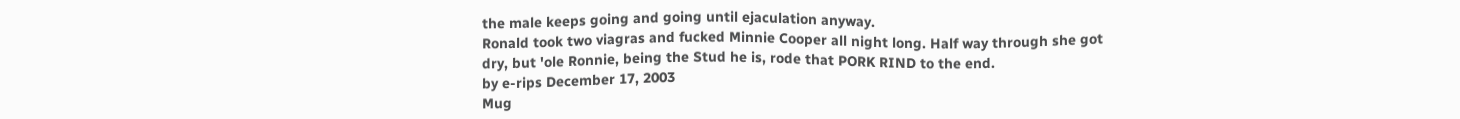the male keeps going and going until ejaculation anyway.
Ronald took two viagras and fucked Minnie Cooper all night long. Half way through she got dry, but 'ole Ronnie, being the Stud he is, rode that PORK RIND to the end.
by e-rips December 17, 2003
Mug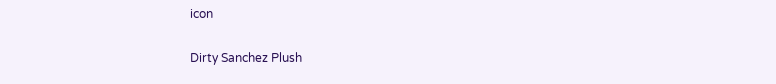icon

Dirty Sanchez Plush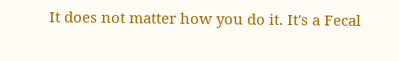It does not matter how you do it. It's a Fecal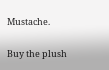Mustache.

Buy the plush